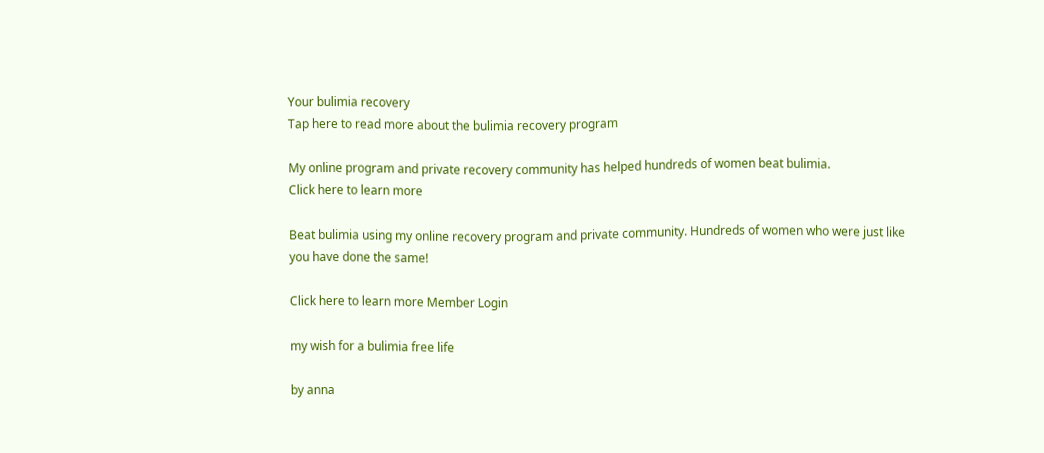Your bulimia recovery
Tap here to read more about the bulimia recovery program

My online program and private recovery community has helped hundreds of women beat bulimia.
Click here to learn more

Beat bulimia using my online recovery program and private community. Hundreds of women who were just like you have done the same!

Click here to learn more Member Login

my wish for a bulimia free life

by anna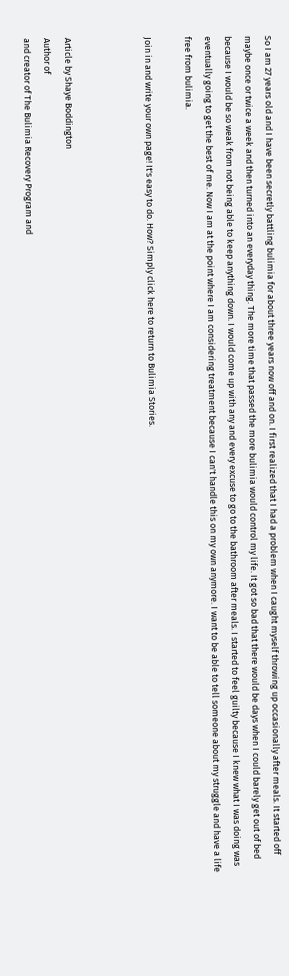So I am 27 years old and I have been secretly battling bulimia for about three years now off and on. I first realized that I had a problem when I caught myself throwing up occasionally after meals. It started off maybe once or twice a week and then turned into an everyday thing. The more time that passed the more bulimia would control my life. It got so bad that there would be days when I could barely get out of bed because I would be so weak from not being able to keep anything down. I would come up with any and every excuse to go to the bathroom after meals. I started to feel guilty because I knew what I was doing was eventually going to get the best of me. Now I am at the point where I am considering treatment because I can't handle this on my own anymore. I want to be able to tell someone about my struggle and have a life free from bulimia.

Join in and write your own page! It's easy to do. How? Simply click here to return to Bulimia Stories.



Article by Shaye Boddington
Author of
and creator of The Bulimia Recovery Program and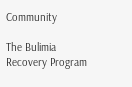Community

The Bulimia Recovery Program